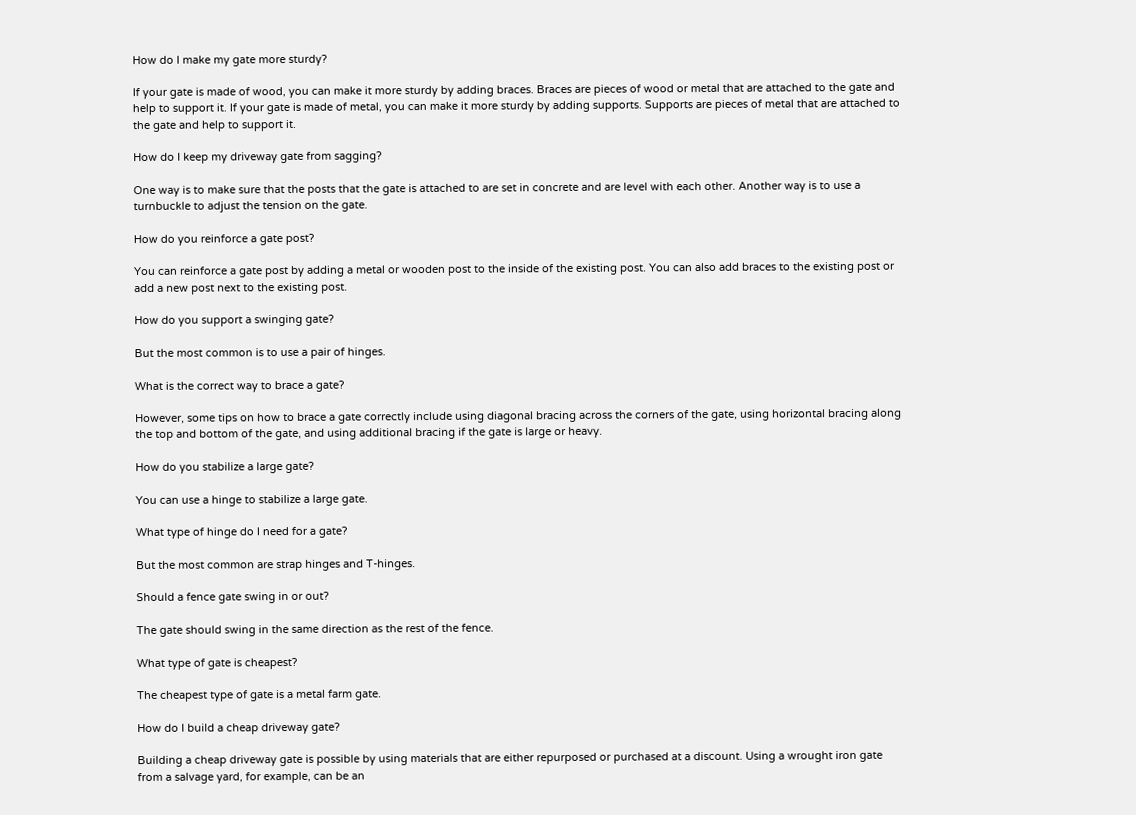How do I make my gate more sturdy?

If your gate is made of wood, you can make it more sturdy by adding braces. Braces are pieces of wood or metal that are attached to the gate and help to support it. If your gate is made of metal, you can make it more sturdy by adding supports. Supports are pieces of metal that are attached to the gate and help to support it.

How do I keep my driveway gate from sagging?

One way is to make sure that the posts that the gate is attached to are set in concrete and are level with each other. Another way is to use a turnbuckle to adjust the tension on the gate.

How do you reinforce a gate post?

You can reinforce a gate post by adding a metal or wooden post to the inside of the existing post. You can also add braces to the existing post or add a new post next to the existing post.

How do you support a swinging gate?

But the most common is to use a pair of hinges.

What is the correct way to brace a gate?

However, some tips on how to brace a gate correctly include using diagonal bracing across the corners of the gate, using horizontal bracing along the top and bottom of the gate, and using additional bracing if the gate is large or heavy.

How do you stabilize a large gate?

You can use a hinge to stabilize a large gate.

What type of hinge do I need for a gate?

But the most common are strap hinges and T-hinges.

Should a fence gate swing in or out?

The gate should swing in the same direction as the rest of the fence.

What type of gate is cheapest?

The cheapest type of gate is a metal farm gate.

How do I build a cheap driveway gate?

Building a cheap driveway gate is possible by using materials that are either repurposed or purchased at a discount. Using a wrought iron gate from a salvage yard, for example, can be an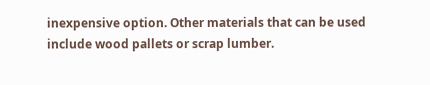inexpensive option. Other materials that can be used include wood pallets or scrap lumber.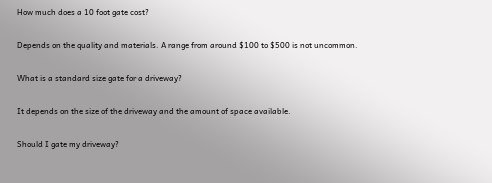How much does a 10 foot gate cost?

Depends on the quality and materials. A range from around $100 to $500 is not uncommon.

What is a standard size gate for a driveway?

It depends on the size of the driveway and the amount of space available.

Should I gate my driveway?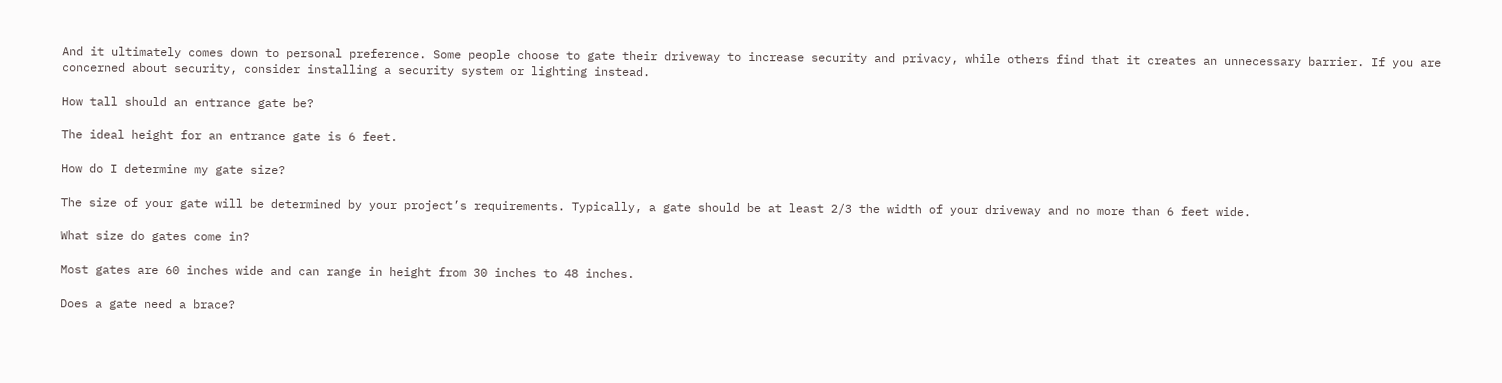And it ultimately comes down to personal preference. Some people choose to gate their driveway to increase security and privacy, while others find that it creates an unnecessary barrier. If you are concerned about security, consider installing a security system or lighting instead.

How tall should an entrance gate be?

The ideal height for an entrance gate is 6 feet.

How do I determine my gate size?

The size of your gate will be determined by your project’s requirements. Typically, a gate should be at least 2/3 the width of your driveway and no more than 6 feet wide.

What size do gates come in?

Most gates are 60 inches wide and can range in height from 30 inches to 48 inches.

Does a gate need a brace?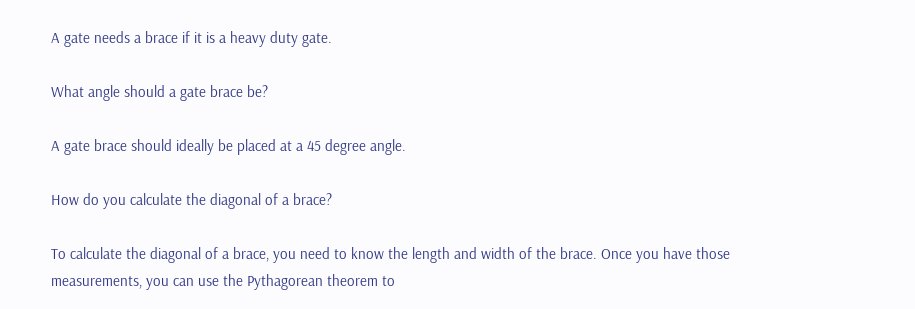A gate needs a brace if it is a heavy duty gate.

What angle should a gate brace be?

A gate brace should ideally be placed at a 45 degree angle.

How do you calculate the diagonal of a brace?

To calculate the diagonal of a brace, you need to know the length and width of the brace. Once you have those measurements, you can use the Pythagorean theorem to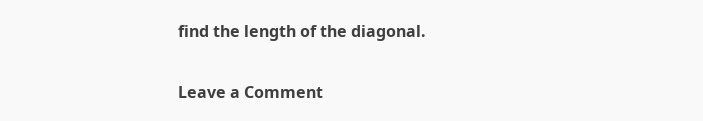find the length of the diagonal.

Leave a Comment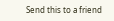Send this to a friend